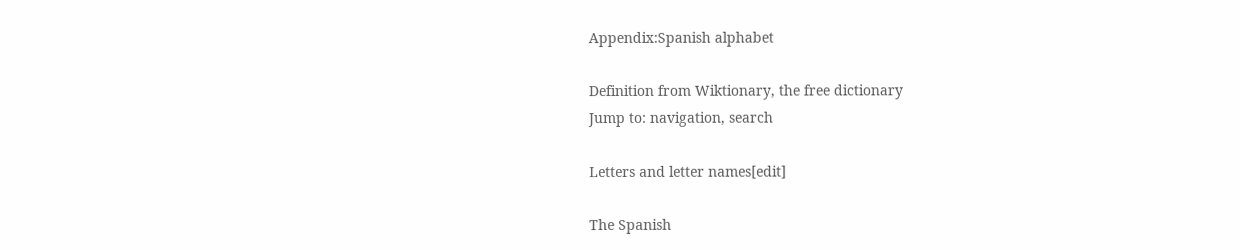Appendix:Spanish alphabet

Definition from Wiktionary, the free dictionary
Jump to: navigation, search

Letters and letter names[edit]

The Spanish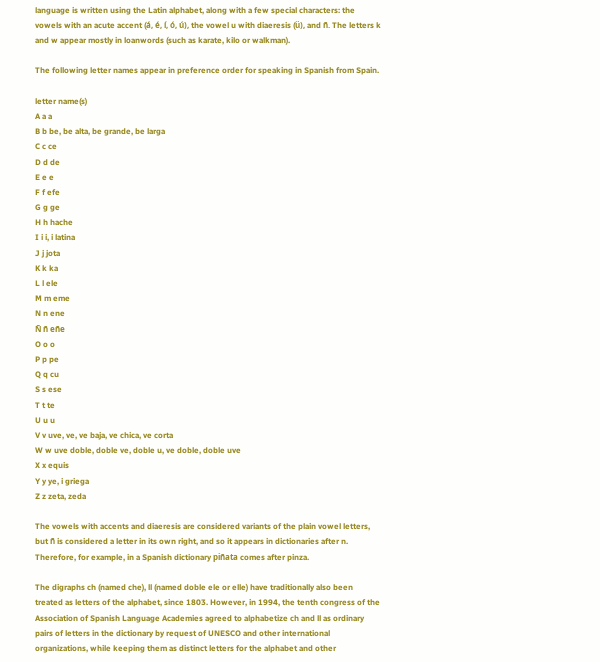language is written using the Latin alphabet, along with a few special characters: the vowels with an acute accent (á, é, í, ó, ú), the vowel u with diaeresis (ü), and ñ. The letters k and w appear mostly in loanwords (such as karate, kilo or walkman).

The following letter names appear in preference order for speaking in Spanish from Spain.

letter name(s)
A a a
B b be, be alta, be grande, be larga
C c ce
D d de
E e e
F f efe
G g ge
H h hache
I i i, i latina
J j jota
K k ka
L l ele
M m eme
N n ene
Ñ ñ eñe
O o o
P p pe
Q q cu
S s ese
T t te
U u u
V v uve, ve, ve baja, ve chica, ve corta
W w uve doble, doble ve, doble u, ve doble, doble uve
X x equis
Y y ye, i griega
Z z zeta, zeda

The vowels with accents and diaeresis are considered variants of the plain vowel letters, but ñ is considered a letter in its own right, and so it appears in dictionaries after n. Therefore, for example, in a Spanish dictionary piñata comes after pinza.

The digraphs ch (named che), ll (named doble ele or elle) have traditionally also been treated as letters of the alphabet, since 1803. However, in 1994, the tenth congress of the Association of Spanish Language Academies agreed to alphabetize ch and ll as ordinary pairs of letters in the dictionary by request of UNESCO and other international organizations, while keeping them as distinct letters for the alphabet and other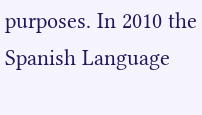purposes. In 2010 the Spanish Language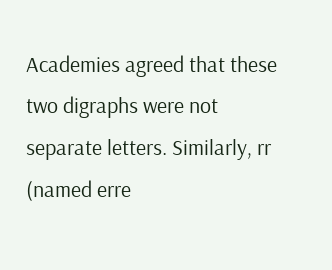Academies agreed that these two digraphs were not separate letters. Similarly, rr (named erre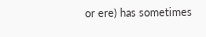or ere) has sometimes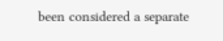been considered a separate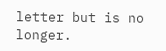letter but is no longer.